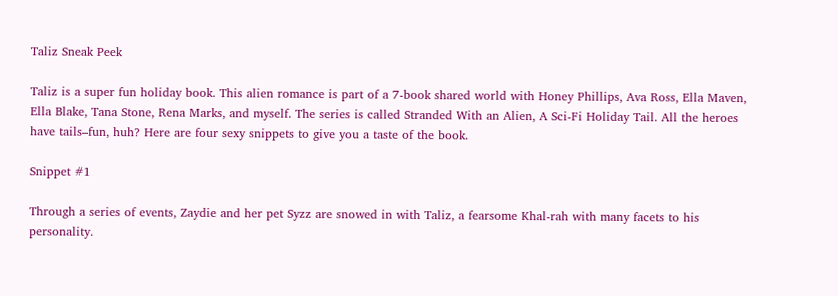Taliz Sneak Peek

Taliz is a super fun holiday book. This alien romance is part of a 7-book shared world with Honey Phillips, Ava Ross, Ella Maven, Ella Blake, Tana Stone, Rena Marks, and myself. The series is called Stranded With an Alien, A Sci-Fi Holiday Tail. All the heroes have tails–fun, huh? Here are four sexy snippets to give you a taste of the book.

Snippet #1

Through a series of events, Zaydie and her pet Syzz are snowed in with Taliz, a fearsome Khal-rah with many facets to his personality.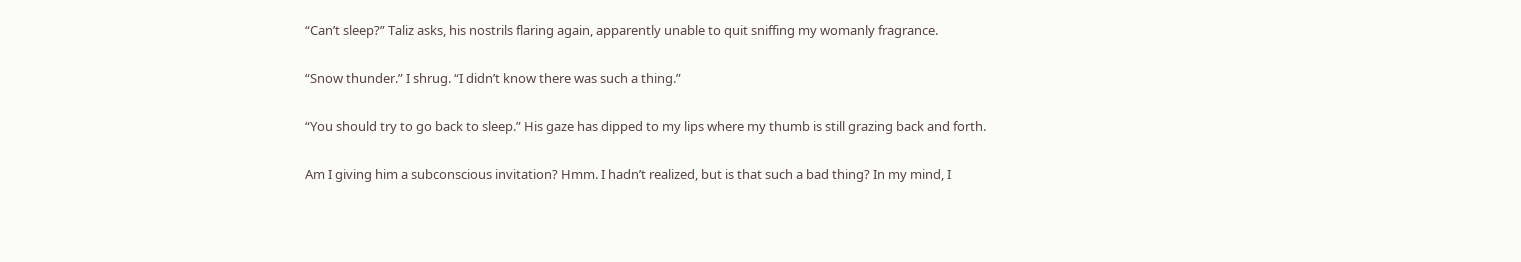“Can’t sleep?” Taliz asks, his nostrils flaring again, apparently unable to quit sniffing my womanly fragrance.

“Snow thunder.” I shrug. “I didn’t know there was such a thing.”

“You should try to go back to sleep.” His gaze has dipped to my lips where my thumb is still grazing back and forth.

Am I giving him a subconscious invitation? Hmm. I hadn’t realized, but is that such a bad thing? In my mind, I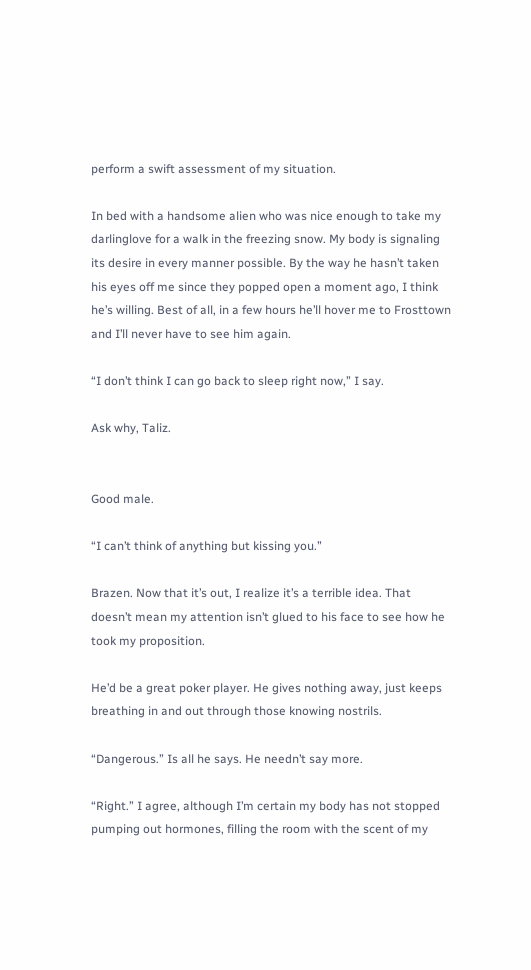perform a swift assessment of my situation.

In bed with a handsome alien who was nice enough to take my darlinglove for a walk in the freezing snow. My body is signaling its desire in every manner possible. By the way he hasn’t taken his eyes off me since they popped open a moment ago, I think he’s willing. Best of all, in a few hours he’ll hover me to Frosttown and I’ll never have to see him again.

“I don’t think I can go back to sleep right now,” I say.

Ask why, Taliz.


Good male.

“I can’t think of anything but kissing you.”

Brazen. Now that it’s out, I realize it’s a terrible idea. That doesn’t mean my attention isn’t glued to his face to see how he took my proposition.

He’d be a great poker player. He gives nothing away, just keeps breathing in and out through those knowing nostrils.

“Dangerous.” Is all he says. He needn’t say more.

“Right.” I agree, although I’m certain my body has not stopped pumping out hormones, filling the room with the scent of my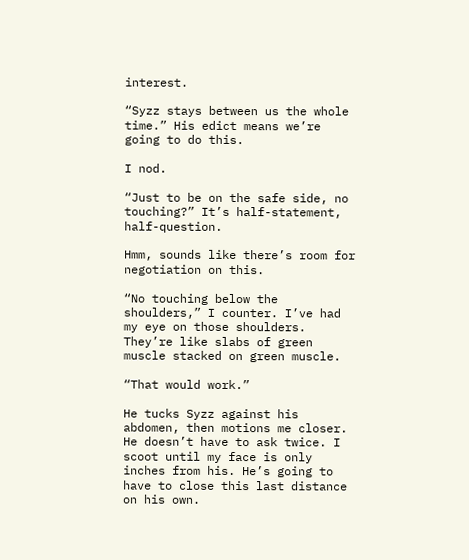interest.

“Syzz stays between us the whole time.” His edict means we’re going to do this.

I nod.

“Just to be on the safe side, no touching?” It’s half-statement, half-question.

Hmm, sounds like there’s room for negotiation on this.

“No touching below the shoulders,” I counter. I’ve had my eye on those shoulders. They’re like slabs of green muscle stacked on green muscle.

“That would work.”

He tucks Syzz against his abdomen, then motions me closer. He doesn’t have to ask twice. I scoot until my face is only inches from his. He’s going to have to close this last distance on his own.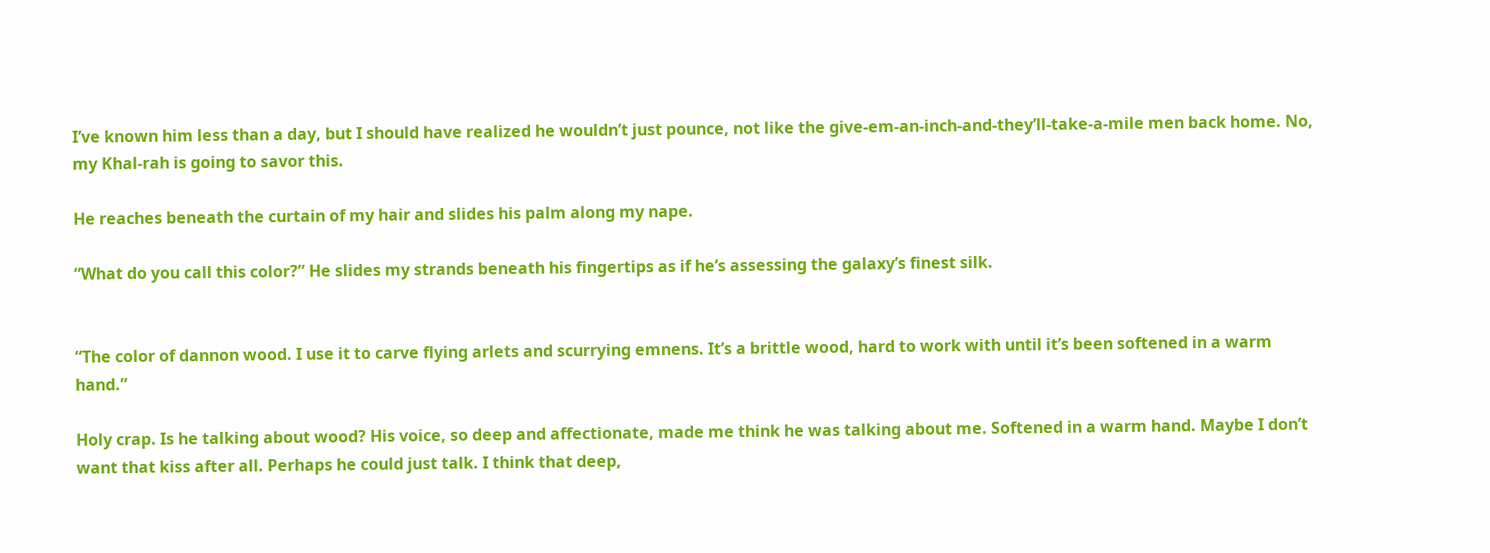I’ve known him less than a day, but I should have realized he wouldn’t just pounce, not like the give-em-an-inch-and-they’ll-take-a-mile men back home. No, my Khal-rah is going to savor this.

He reaches beneath the curtain of my hair and slides his palm along my nape.

“What do you call this color?” He slides my strands beneath his fingertips as if he’s assessing the galaxy’s finest silk.


“The color of dannon wood. I use it to carve flying arlets and scurrying emnens. It’s a brittle wood, hard to work with until it’s been softened in a warm hand.”

Holy crap. Is he talking about wood? His voice, so deep and affectionate, made me think he was talking about me. Softened in a warm hand. Maybe I don’t want that kiss after all. Perhaps he could just talk. I think that deep,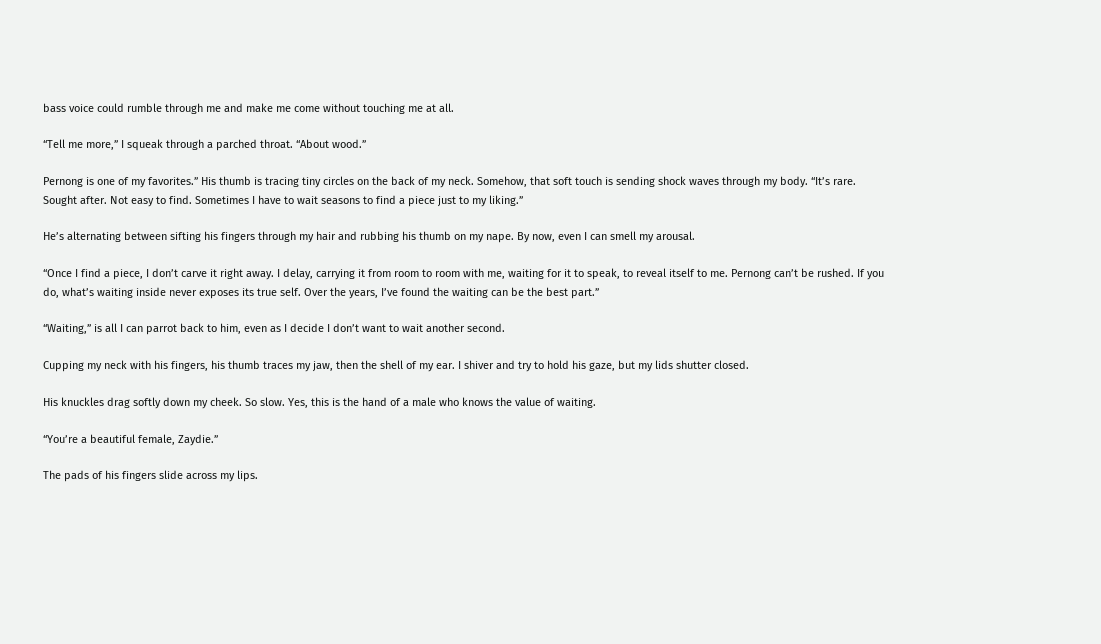bass voice could rumble through me and make me come without touching me at all.

“Tell me more,” I squeak through a parched throat. “About wood.”

Pernong is one of my favorites.” His thumb is tracing tiny circles on the back of my neck. Somehow, that soft touch is sending shock waves through my body. “It’s rare. Sought after. Not easy to find. Sometimes I have to wait seasons to find a piece just to my liking.”

He’s alternating between sifting his fingers through my hair and rubbing his thumb on my nape. By now, even I can smell my arousal.

“Once I find a piece, I don’t carve it right away. I delay, carrying it from room to room with me, waiting for it to speak, to reveal itself to me. Pernong can’t be rushed. If you do, what’s waiting inside never exposes its true self. Over the years, I’ve found the waiting can be the best part.”

“Waiting,” is all I can parrot back to him, even as I decide I don’t want to wait another second.

Cupping my neck with his fingers, his thumb traces my jaw, then the shell of my ear. I shiver and try to hold his gaze, but my lids shutter closed.

His knuckles drag softly down my cheek. So slow. Yes, this is the hand of a male who knows the value of waiting.

“You’re a beautiful female, Zaydie.”

The pads of his fingers slide across my lips.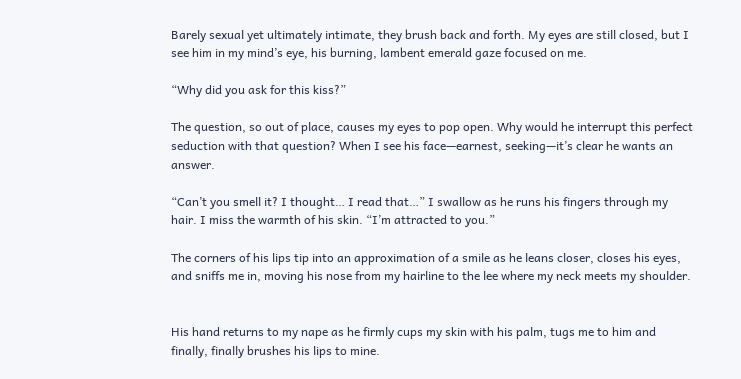Barely sexual yet ultimately intimate, they brush back and forth. My eyes are still closed, but I see him in my mind’s eye, his burning, lambent emerald gaze focused on me.

“Why did you ask for this kiss?”

The question, so out of place, causes my eyes to pop open. Why would he interrupt this perfect seduction with that question? When I see his face—earnest, seeking—it’s clear he wants an answer.

“Can’t you smell it? I thought… I read that…” I swallow as he runs his fingers through my hair. I miss the warmth of his skin. “I’m attracted to you.”

The corners of his lips tip into an approximation of a smile as he leans closer, closes his eyes, and sniffs me in, moving his nose from my hairline to the lee where my neck meets my shoulder.


His hand returns to my nape as he firmly cups my skin with his palm, tugs me to him and finally, finally brushes his lips to mine.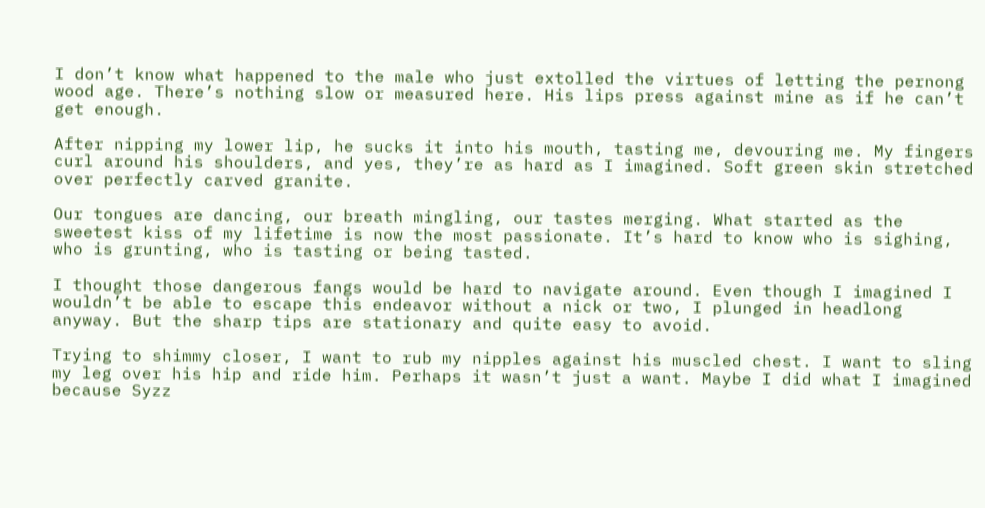I don’t know what happened to the male who just extolled the virtues of letting the pernong wood age. There’s nothing slow or measured here. His lips press against mine as if he can’t get enough.

After nipping my lower lip, he sucks it into his mouth, tasting me, devouring me. My fingers curl around his shoulders, and yes, they’re as hard as I imagined. Soft green skin stretched over perfectly carved granite.

Our tongues are dancing, our breath mingling, our tastes merging. What started as the sweetest kiss of my lifetime is now the most passionate. It’s hard to know who is sighing, who is grunting, who is tasting or being tasted.

I thought those dangerous fangs would be hard to navigate around. Even though I imagined I wouldn’t be able to escape this endeavor without a nick or two, I plunged in headlong anyway. But the sharp tips are stationary and quite easy to avoid.

Trying to shimmy closer, I want to rub my nipples against his muscled chest. I want to sling my leg over his hip and ride him. Perhaps it wasn’t just a want. Maybe I did what I imagined because Syzz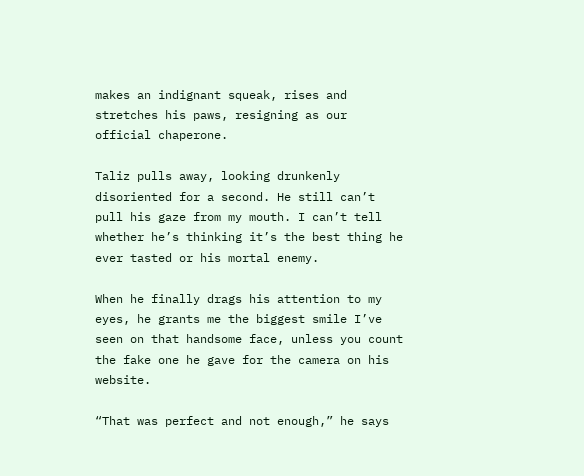makes an indignant squeak, rises and stretches his paws, resigning as our official chaperone.

Taliz pulls away, looking drunkenly disoriented for a second. He still can’t pull his gaze from my mouth. I can’t tell whether he’s thinking it’s the best thing he ever tasted or his mortal enemy.

When he finally drags his attention to my eyes, he grants me the biggest smile I’ve seen on that handsome face, unless you count the fake one he gave for the camera on his website.

“That was perfect and not enough,” he says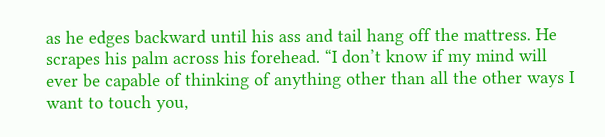as he edges backward until his ass and tail hang off the mattress. He scrapes his palm across his forehead. “I don’t know if my mind will ever be capable of thinking of anything other than all the other ways I want to touch you,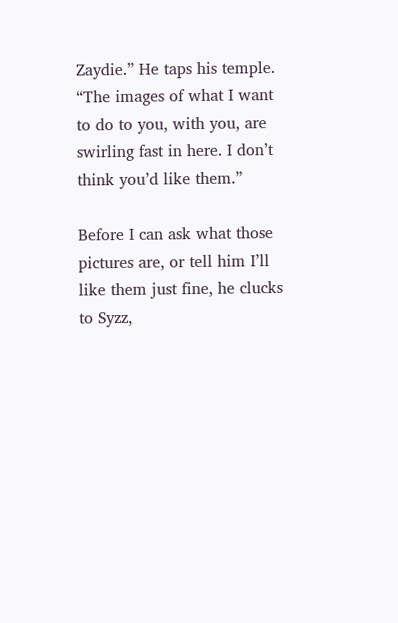Zaydie.” He taps his temple. “The images of what I want to do to you, with you, are swirling fast in here. I don’t think you’d like them.”

Before I can ask what those pictures are, or tell him I’ll like them just fine, he clucks to Syzz,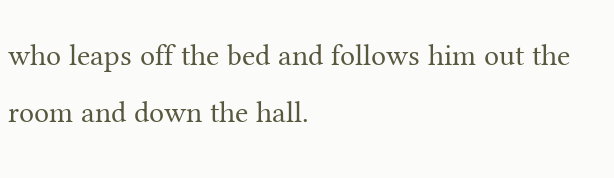who leaps off the bed and follows him out the room and down the hall.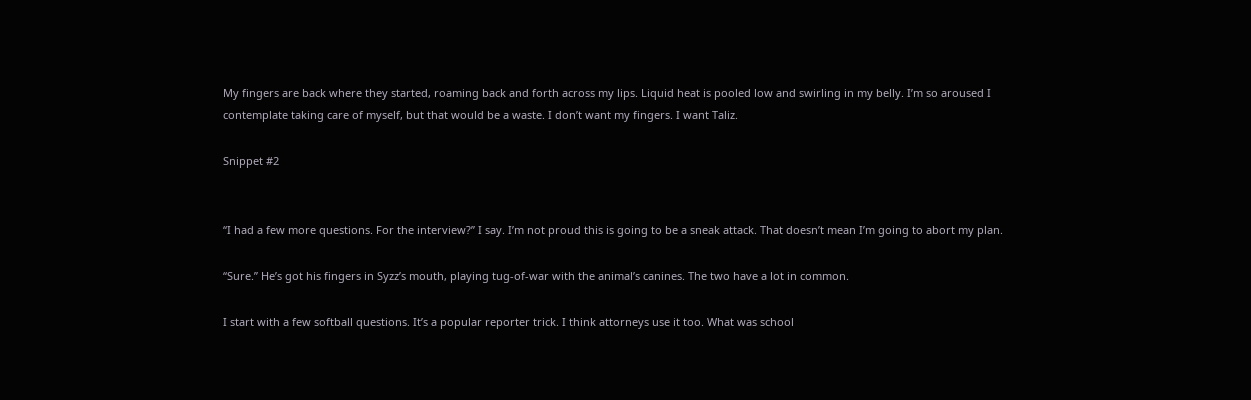My fingers are back where they started, roaming back and forth across my lips. Liquid heat is pooled low and swirling in my belly. I’m so aroused I contemplate taking care of myself, but that would be a waste. I don’t want my fingers. I want Taliz.

Snippet #2


“I had a few more questions. For the interview?” I say. I’m not proud this is going to be a sneak attack. That doesn’t mean I’m going to abort my plan.

“Sure.” He’s got his fingers in Syzz’s mouth, playing tug-of-war with the animal’s canines. The two have a lot in common.

I start with a few softball questions. It’s a popular reporter trick. I think attorneys use it too. What was school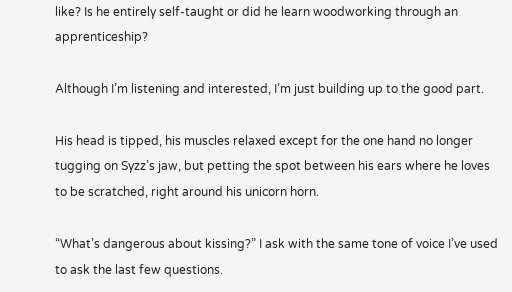like? Is he entirely self-taught or did he learn woodworking through an apprenticeship?

Although I’m listening and interested, I’m just building up to the good part.

His head is tipped, his muscles relaxed except for the one hand no longer tugging on Syzz’s jaw, but petting the spot between his ears where he loves to be scratched, right around his unicorn horn.

“What’s dangerous about kissing?” I ask with the same tone of voice I’ve used to ask the last few questions.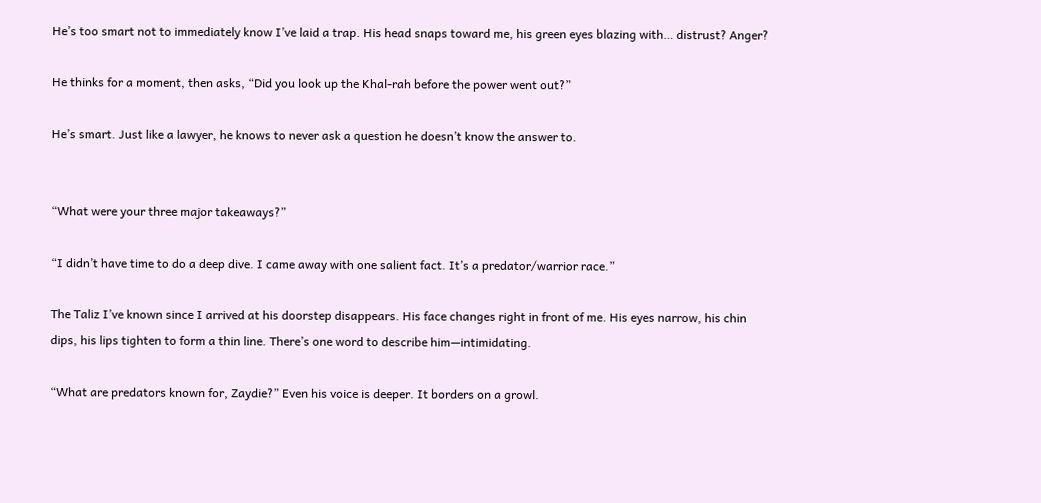He’s too smart not to immediately know I’ve laid a trap. His head snaps toward me, his green eyes blazing with… distrust? Anger?

He thinks for a moment, then asks, “Did you look up the Khal-rah before the power went out?”

He’s smart. Just like a lawyer, he knows to never ask a question he doesn’t know the answer to.


“What were your three major takeaways?”

“I didn’t have time to do a deep dive. I came away with one salient fact. It’s a predator/warrior race.”

The Taliz I’ve known since I arrived at his doorstep disappears. His face changes right in front of me. His eyes narrow, his chin dips, his lips tighten to form a thin line. There’s one word to describe him—intimidating.

“What are predators known for, Zaydie?” Even his voice is deeper. It borders on a growl.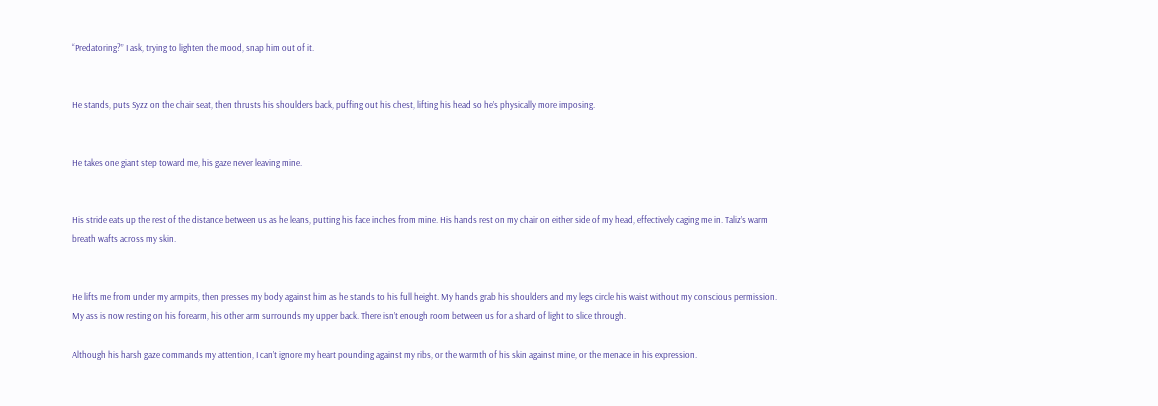“Predatoring?” I ask, trying to lighten the mood, snap him out of it.


He stands, puts Syzz on the chair seat, then thrusts his shoulders back, puffing out his chest, lifting his head so he’s physically more imposing.


He takes one giant step toward me, his gaze never leaving mine.


His stride eats up the rest of the distance between us as he leans, putting his face inches from mine. His hands rest on my chair on either side of my head, effectively caging me in. Taliz’s warm breath wafts across my skin.


He lifts me from under my armpits, then presses my body against him as he stands to his full height. My hands grab his shoulders and my legs circle his waist without my conscious permission. My ass is now resting on his forearm, his other arm surrounds my upper back. There isn’t enough room between us for a shard of light to slice through.

Although his harsh gaze commands my attention, I can’t ignore my heart pounding against my ribs, or the warmth of his skin against mine, or the menace in his expression.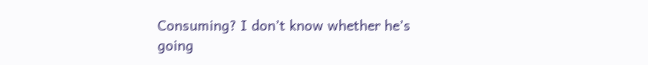Consuming? I don’t know whether he’s going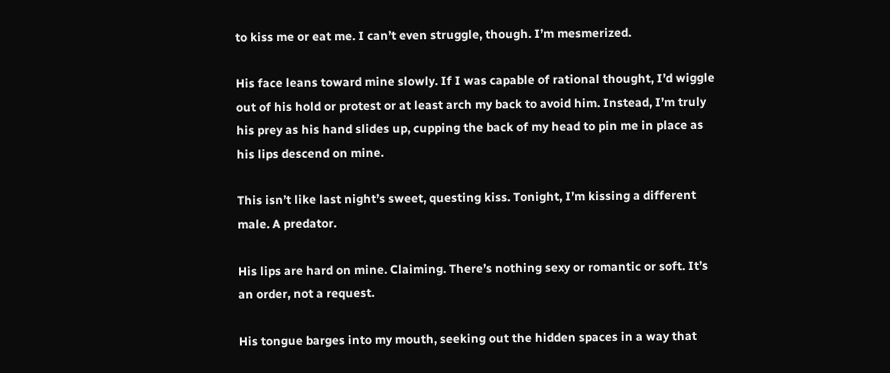to kiss me or eat me. I can’t even struggle, though. I’m mesmerized.

His face leans toward mine slowly. If I was capable of rational thought, I’d wiggle out of his hold or protest or at least arch my back to avoid him. Instead, I’m truly his prey as his hand slides up, cupping the back of my head to pin me in place as his lips descend on mine.

This isn’t like last night’s sweet, questing kiss. Tonight, I’m kissing a different male. A predator.

His lips are hard on mine. Claiming. There’s nothing sexy or romantic or soft. It’s an order, not a request.

His tongue barges into my mouth, seeking out the hidden spaces in a way that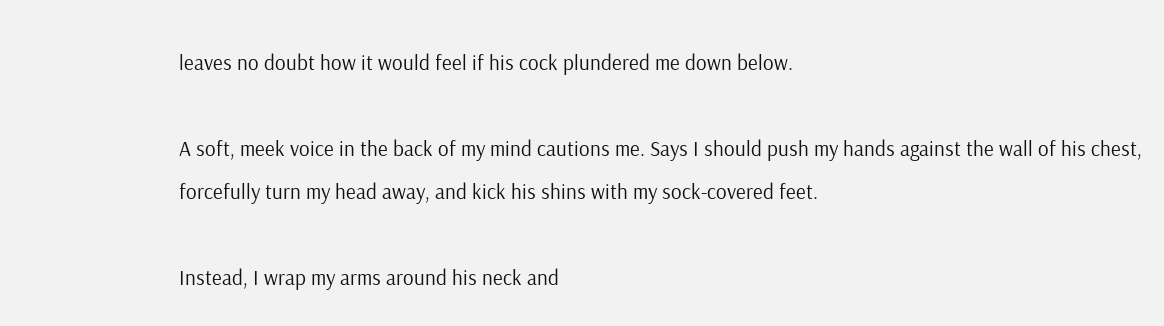leaves no doubt how it would feel if his cock plundered me down below.

A soft, meek voice in the back of my mind cautions me. Says I should push my hands against the wall of his chest, forcefully turn my head away, and kick his shins with my sock-covered feet.

Instead, I wrap my arms around his neck and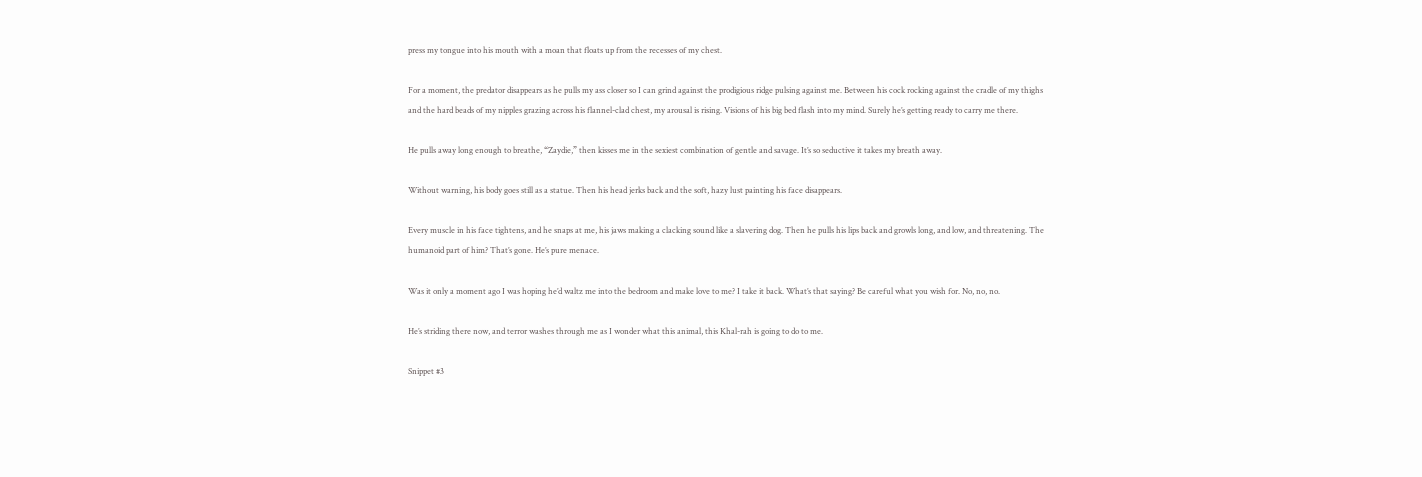press my tongue into his mouth with a moan that floats up from the recesses of my chest.

For a moment, the predator disappears as he pulls my ass closer so I can grind against the prodigious ridge pulsing against me. Between his cock rocking against the cradle of my thighs and the hard beads of my nipples grazing across his flannel-clad chest, my arousal is rising. Visions of his big bed flash into my mind. Surely he’s getting ready to carry me there.

He pulls away long enough to breathe, “Zaydie,” then kisses me in the sexiest combination of gentle and savage. It’s so seductive it takes my breath away.

Without warning, his body goes still as a statue. Then his head jerks back and the soft, hazy lust painting his face disappears.

Every muscle in his face tightens, and he snaps at me, his jaws making a clacking sound like a slavering dog. Then he pulls his lips back and growls long, and low, and threatening. The humanoid part of him? That’s gone. He’s pure menace.

Was it only a moment ago I was hoping he’d waltz me into the bedroom and make love to me? I take it back. What’s that saying? Be careful what you wish for. No, no, no.

He’s striding there now, and terror washes through me as I wonder what this animal, this Khal-rah is going to do to me.

Snippet #3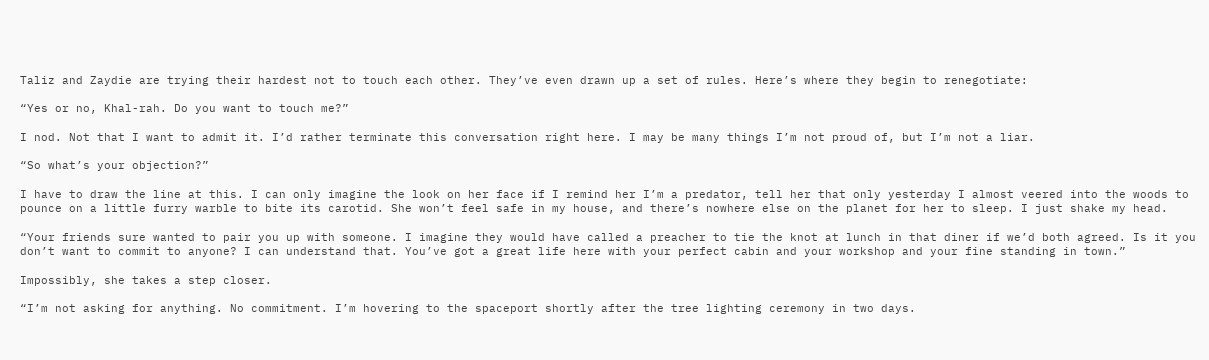Taliz and Zaydie are trying their hardest not to touch each other. They’ve even drawn up a set of rules. Here’s where they begin to renegotiate:

“Yes or no, Khal-rah. Do you want to touch me?”

I nod. Not that I want to admit it. I’d rather terminate this conversation right here. I may be many things I’m not proud of, but I’m not a liar.

“So what’s your objection?”

I have to draw the line at this. I can only imagine the look on her face if I remind her I’m a predator, tell her that only yesterday I almost veered into the woods to pounce on a little furry warble to bite its carotid. She won’t feel safe in my house, and there’s nowhere else on the planet for her to sleep. I just shake my head.

“Your friends sure wanted to pair you up with someone. I imagine they would have called a preacher to tie the knot at lunch in that diner if we’d both agreed. Is it you don’t want to commit to anyone? I can understand that. You’ve got a great life here with your perfect cabin and your workshop and your fine standing in town.”

Impossibly, she takes a step closer.

“I’m not asking for anything. No commitment. I’m hovering to the spaceport shortly after the tree lighting ceremony in two days.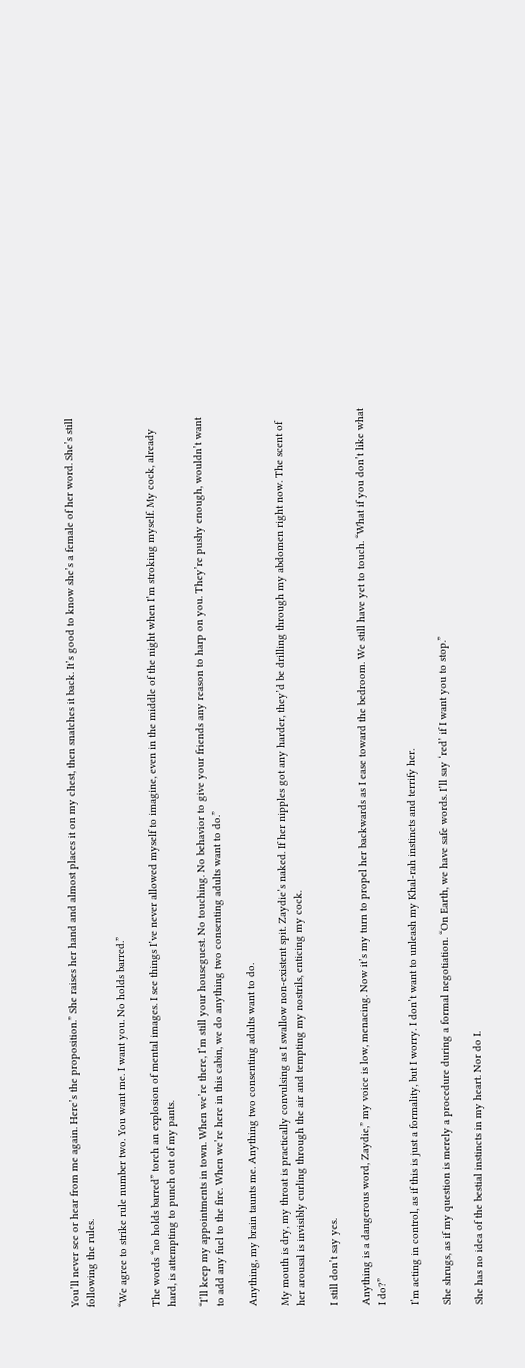You’ll never see or hear from me again. Here’s the proposition.” She raises her hand and almost places it on my chest, then snatches it back. It’s good to know she’s a female of her word. She’s still following the rules.

“We agree to strike rule number two. You want me. I want you. No holds barred.”

The words “no holds barred” torch an explosion of mental images. I see things I’ve never allowed myself to imagine, even in the middle of the night when I’m stroking myself. My cock, already hard, is attempting to punch out of my pants.

“I’ll keep my appointments in town. When we’re there, I’m still your houseguest. No touching. No behavior to give your friends any reason to harp on you. They’re pushy enough, wouldn’t want to add any fuel to the fire. When we’re here in this cabin, we do anything two consenting adults want to do.”

Anything, my brain taunts me. Anything two consenting adults want to do.

My mouth is dry, my throat is practically convulsing as I swallow non-existent spit. Zaydie’s naked. If her nipples got any harder, they’d be drilling through my abdomen right now. The scent of her arousal is invisibly curling through the air and tempting my nostrils, enticing my cock.

I still don’t say yes.

Anything is a dangerous word, Zaydie,” my voice is low, menacing. Now it’s my turn to propel her backwards as I ease toward the bedroom. We still have yet to touch. “What if you don’t like what I do?”

I’m acting in control, as if this is just a formality, but I worry. I don’t want to unleash my Khal-rah instincts and terrify her.

She shrugs, as if my question is merely a procedure during a formal negotiation. “On Earth, we have safe words. I’ll say ‘red’ if I want you to stop.”

She has no idea of the bestial instincts in my heart. Nor do I.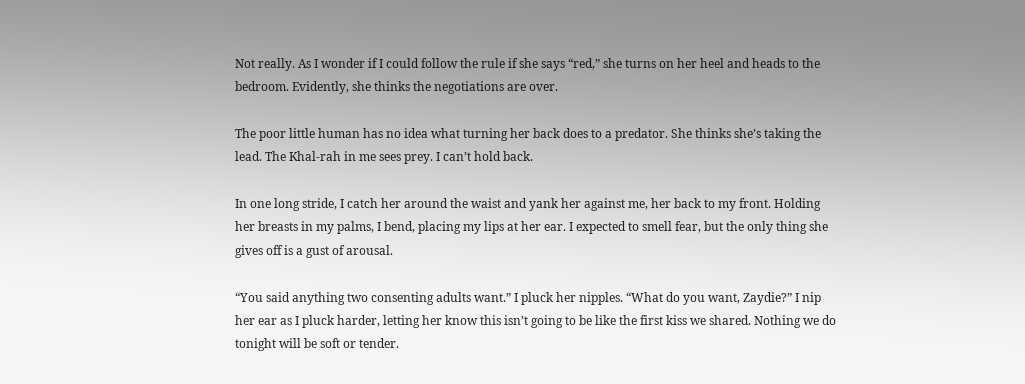Not really. As I wonder if I could follow the rule if she says “red,” she turns on her heel and heads to the bedroom. Evidently, she thinks the negotiations are over.

The poor little human has no idea what turning her back does to a predator. She thinks she’s taking the lead. The Khal-rah in me sees prey. I can’t hold back.

In one long stride, I catch her around the waist and yank her against me, her back to my front. Holding her breasts in my palms, I bend, placing my lips at her ear. I expected to smell fear, but the only thing she gives off is a gust of arousal.

“You said anything two consenting adults want.” I pluck her nipples. “What do you want, Zaydie?” I nip her ear as I pluck harder, letting her know this isn’t going to be like the first kiss we shared. Nothing we do tonight will be soft or tender.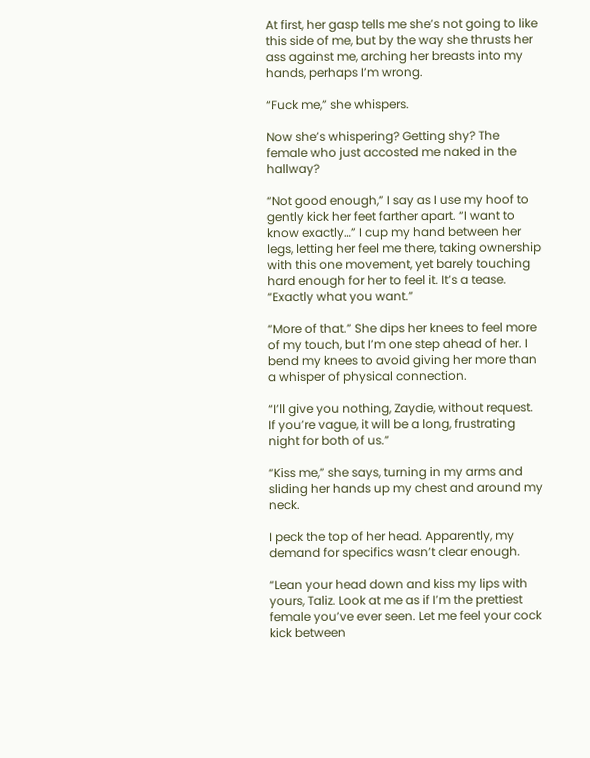At first, her gasp tells me she’s not going to like this side of me, but by the way she thrusts her ass against me, arching her breasts into my hands, perhaps I’m wrong.

“Fuck me,” she whispers.

Now she’s whispering? Getting shy? The female who just accosted me naked in the hallway?

“Not good enough,” I say as I use my hoof to gently kick her feet farther apart. “I want to know exactly…” I cup my hand between her legs, letting her feel me there, taking ownership with this one movement, yet barely touching hard enough for her to feel it. It’s a tease. “Exactly what you want.”

“More of that.” She dips her knees to feel more of my touch, but I’m one step ahead of her. I bend my knees to avoid giving her more than a whisper of physical connection.

“I’ll give you nothing, Zaydie, without request. If you’re vague, it will be a long, frustrating night for both of us.”

“Kiss me,” she says, turning in my arms and sliding her hands up my chest and around my neck.

I peck the top of her head. Apparently, my demand for specifics wasn’t clear enough.

“Lean your head down and kiss my lips with yours, Taliz. Look at me as if I’m the prettiest female you’ve ever seen. Let me feel your cock kick between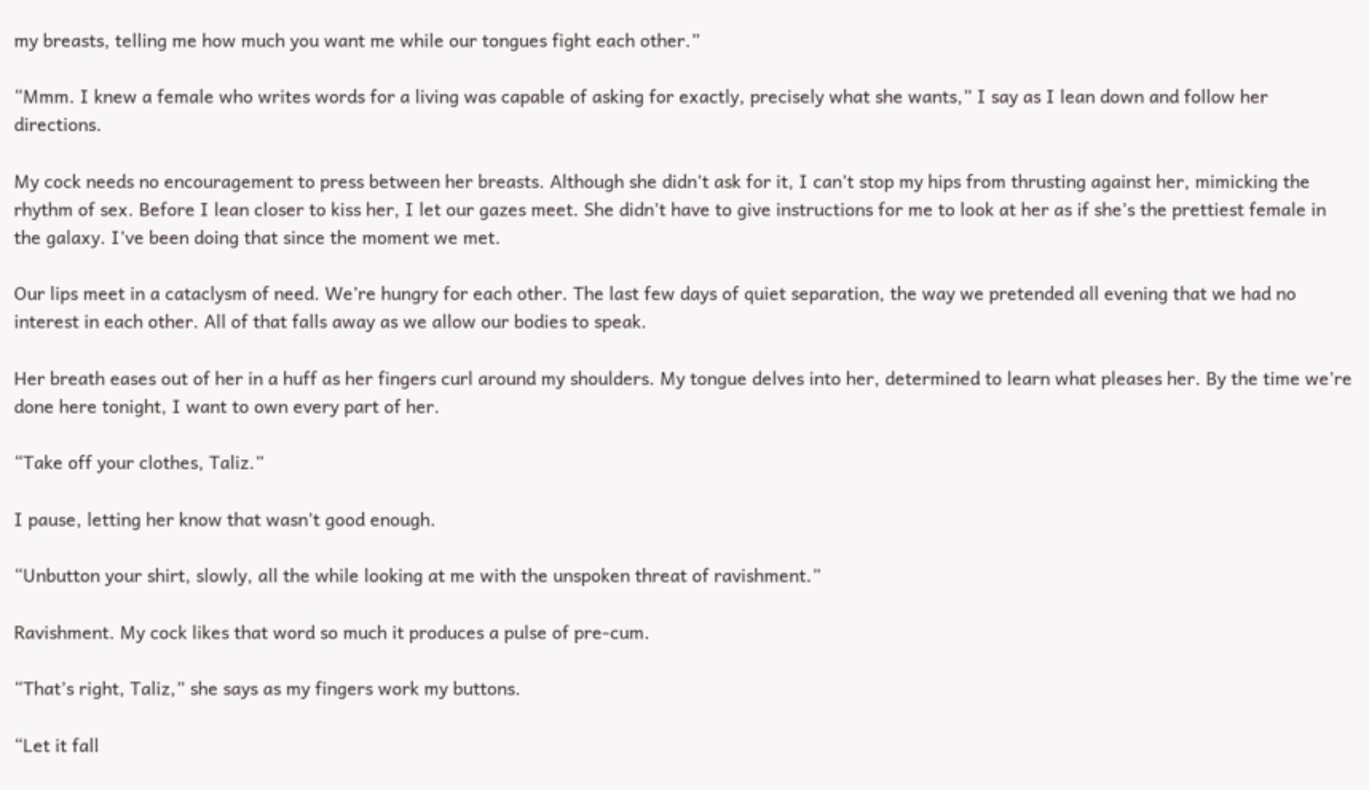my breasts, telling me how much you want me while our tongues fight each other.”

“Mmm. I knew a female who writes words for a living was capable of asking for exactly, precisely what she wants,” I say as I lean down and follow her directions.

My cock needs no encouragement to press between her breasts. Although she didn’t ask for it, I can’t stop my hips from thrusting against her, mimicking the rhythm of sex. Before I lean closer to kiss her, I let our gazes meet. She didn’t have to give instructions for me to look at her as if she’s the prettiest female in the galaxy. I’ve been doing that since the moment we met.

Our lips meet in a cataclysm of need. We’re hungry for each other. The last few days of quiet separation, the way we pretended all evening that we had no interest in each other. All of that falls away as we allow our bodies to speak.

Her breath eases out of her in a huff as her fingers curl around my shoulders. My tongue delves into her, determined to learn what pleases her. By the time we’re done here tonight, I want to own every part of her.

“Take off your clothes, Taliz.”

I pause, letting her know that wasn’t good enough.

“Unbutton your shirt, slowly, all the while looking at me with the unspoken threat of ravishment.”

Ravishment. My cock likes that word so much it produces a pulse of pre-cum.

“That’s right, Taliz,” she says as my fingers work my buttons.

“Let it fall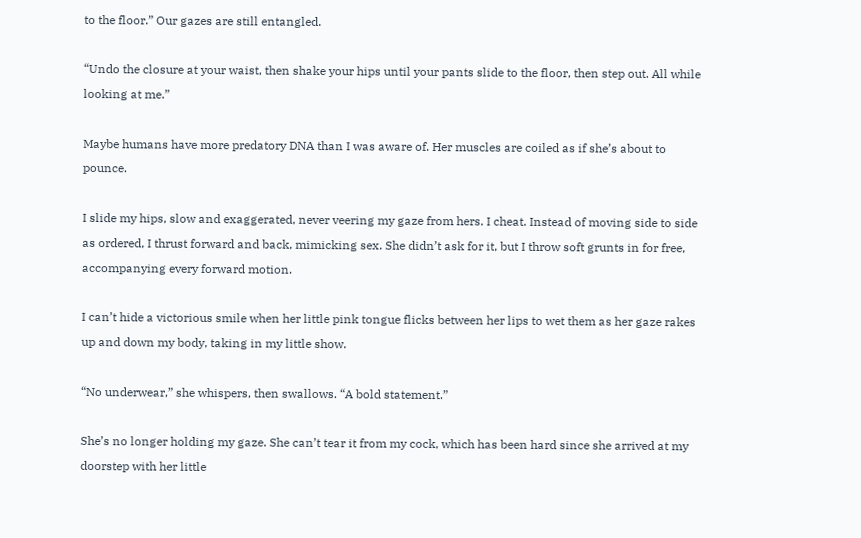to the floor.” Our gazes are still entangled.

“Undo the closure at your waist, then shake your hips until your pants slide to the floor, then step out. All while looking at me.”

Maybe humans have more predatory DNA than I was aware of. Her muscles are coiled as if she’s about to pounce.

I slide my hips, slow and exaggerated, never veering my gaze from hers. I cheat. Instead of moving side to side as ordered, I thrust forward and back, mimicking sex. She didn’t ask for it, but I throw soft grunts in for free, accompanying every forward motion.

I can’t hide a victorious smile when her little pink tongue flicks between her lips to wet them as her gaze rakes up and down my body, taking in my little show.

“No underwear,” she whispers, then swallows. “A bold statement.”

She’s no longer holding my gaze. She can’t tear it from my cock, which has been hard since she arrived at my doorstep with her little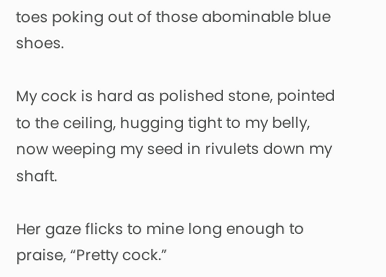toes poking out of those abominable blue shoes.

My cock is hard as polished stone, pointed to the ceiling, hugging tight to my belly, now weeping my seed in rivulets down my shaft.

Her gaze flicks to mine long enough to praise, “Pretty cock.”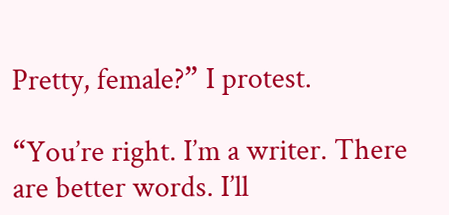Pretty, female?” I protest.

“You’re right. I’m a writer. There are better words. I’ll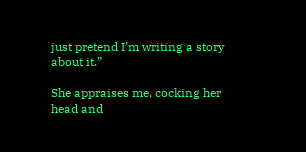just pretend I’m writing a story about it.”

She appraises me, cocking her head and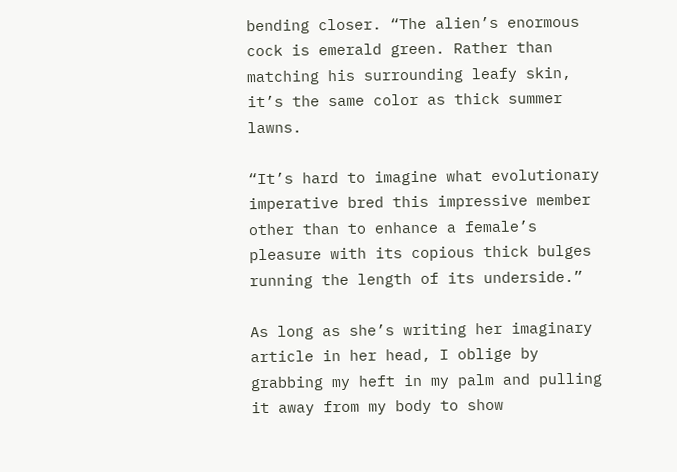bending closer. “The alien’s enormous cock is emerald green. Rather than matching his surrounding leafy skin, it’s the same color as thick summer lawns.

“It’s hard to imagine what evolutionary imperative bred this impressive member other than to enhance a female’s pleasure with its copious thick bulges running the length of its underside.”

As long as she’s writing her imaginary article in her head, I oblige by grabbing my heft in my palm and pulling it away from my body to show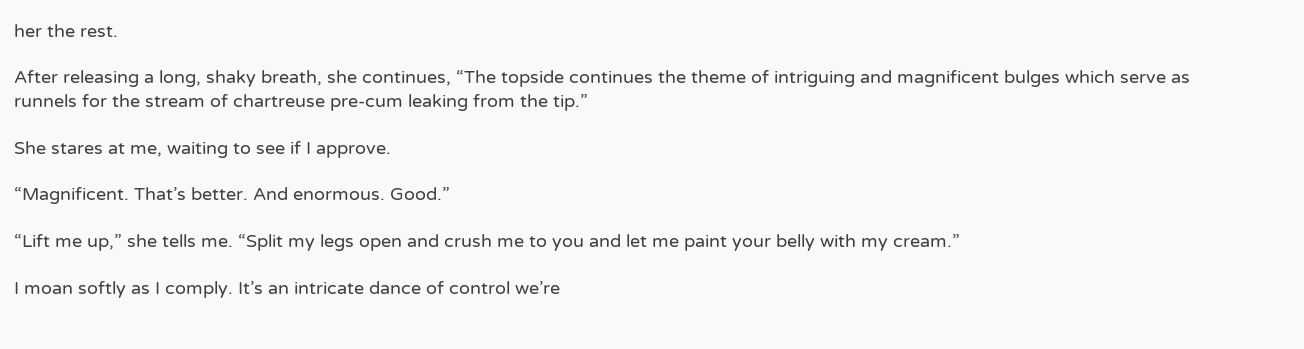her the rest.

After releasing a long, shaky breath, she continues, “The topside continues the theme of intriguing and magnificent bulges which serve as runnels for the stream of chartreuse pre-cum leaking from the tip.”

She stares at me, waiting to see if I approve.

“Magnificent. That’s better. And enormous. Good.”

“Lift me up,” she tells me. “Split my legs open and crush me to you and let me paint your belly with my cream.”

I moan softly as I comply. It’s an intricate dance of control we’re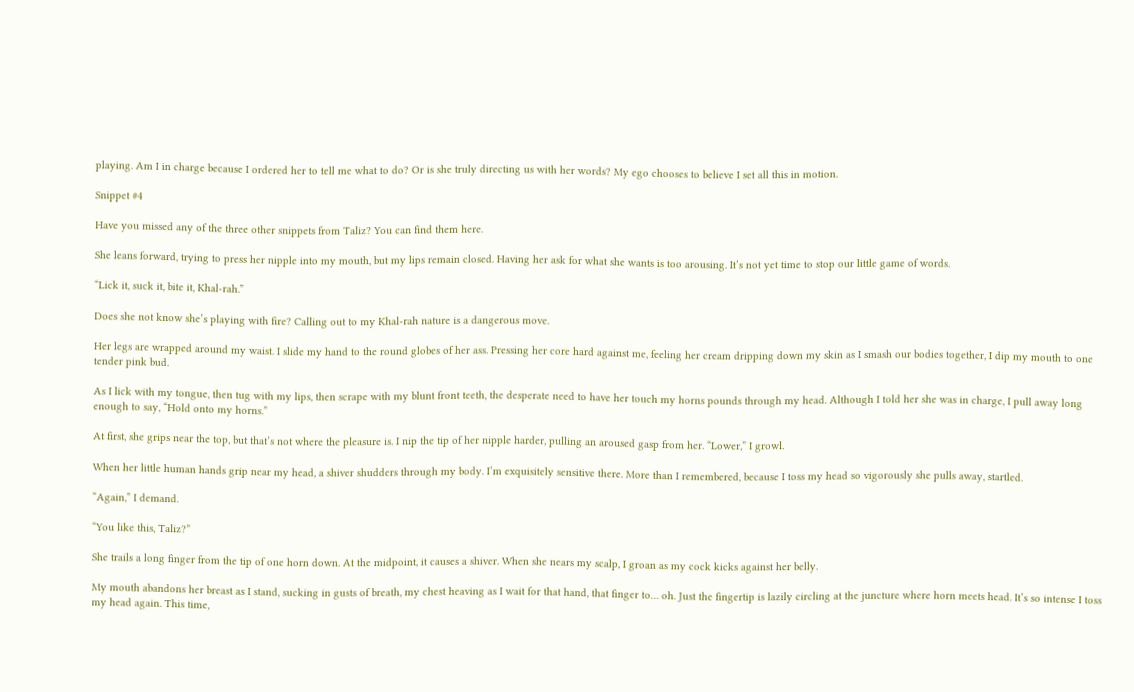playing. Am I in charge because I ordered her to tell me what to do? Or is she truly directing us with her words? My ego chooses to believe I set all this in motion.

Snippet #4

Have you missed any of the three other snippets from Taliz? You can find them here.

She leans forward, trying to press her nipple into my mouth, but my lips remain closed. Having her ask for what she wants is too arousing. It’s not yet time to stop our little game of words.

“Lick it, suck it, bite it, Khal-rah.”

Does she not know she’s playing with fire? Calling out to my Khal-rah nature is a dangerous move.

Her legs are wrapped around my waist. I slide my hand to the round globes of her ass. Pressing her core hard against me, feeling her cream dripping down my skin as I smash our bodies together, I dip my mouth to one tender pink bud.

As I lick with my tongue, then tug with my lips, then scrape with my blunt front teeth, the desperate need to have her touch my horns pounds through my head. Although I told her she was in charge, I pull away long enough to say, “Hold onto my horns.”

At first, she grips near the top, but that’s not where the pleasure is. I nip the tip of her nipple harder, pulling an aroused gasp from her. “Lower,” I growl.

When her little human hands grip near my head, a shiver shudders through my body. I’m exquisitely sensitive there. More than I remembered, because I toss my head so vigorously she pulls away, startled.

“Again,” I demand.

“You like this, Taliz?”

She trails a long finger from the tip of one horn down. At the midpoint, it causes a shiver. When she nears my scalp, I groan as my cock kicks against her belly.

My mouth abandons her breast as I stand, sucking in gusts of breath, my chest heaving as I wait for that hand, that finger to… oh. Just the fingertip is lazily circling at the juncture where horn meets head. It’s so intense I toss my head again. This time,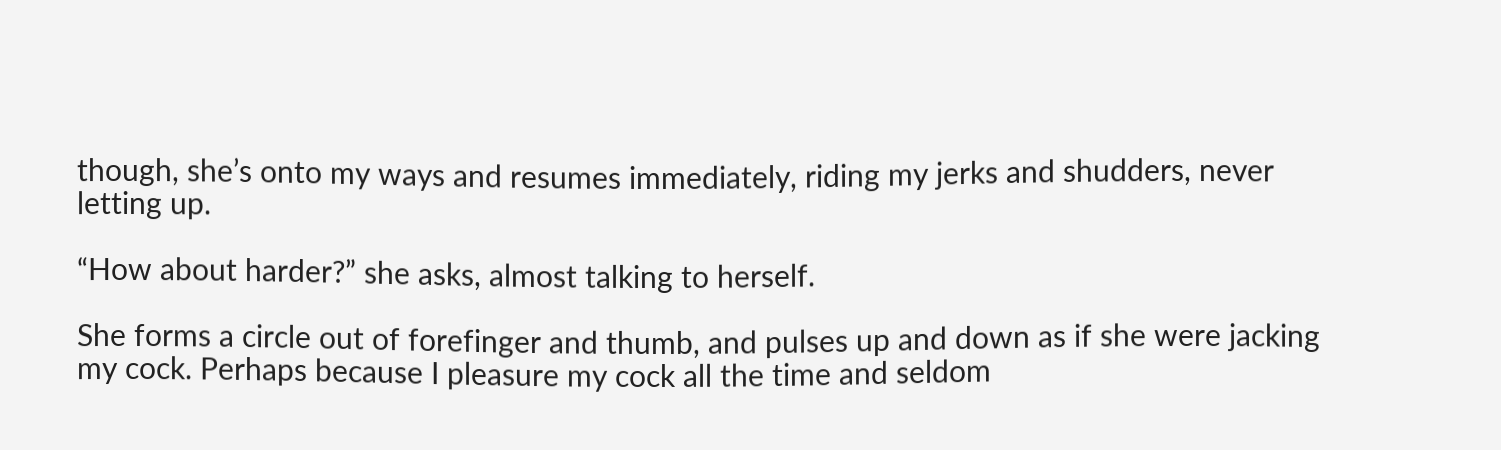though, she’s onto my ways and resumes immediately, riding my jerks and shudders, never letting up.

“How about harder?” she asks, almost talking to herself.

She forms a circle out of forefinger and thumb, and pulses up and down as if she were jacking my cock. Perhaps because I pleasure my cock all the time and seldom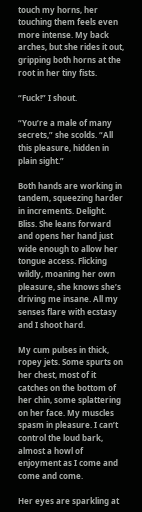touch my horns, her touching them feels even more intense. My back arches, but she rides it out, gripping both horns at the root in her tiny fists.

“Fuck!” I shout.

“You’re a male of many secrets,” she scolds. “All this pleasure, hidden in plain sight.”

Both hands are working in tandem, squeezing harder in increments. Delight. Bliss. She leans forward and opens her hand just wide enough to allow her tongue access. Flicking wildly, moaning her own pleasure, she knows she’s driving me insane. All my senses flare with ecstasy and I shoot hard.

My cum pulses in thick, ropey jets. Some spurts on her chest, most of it catches on the bottom of her chin, some splattering on her face. My muscles spasm in pleasure. I can’t control the loud bark, almost a howl of enjoyment as I come and come and come.

Her eyes are sparkling at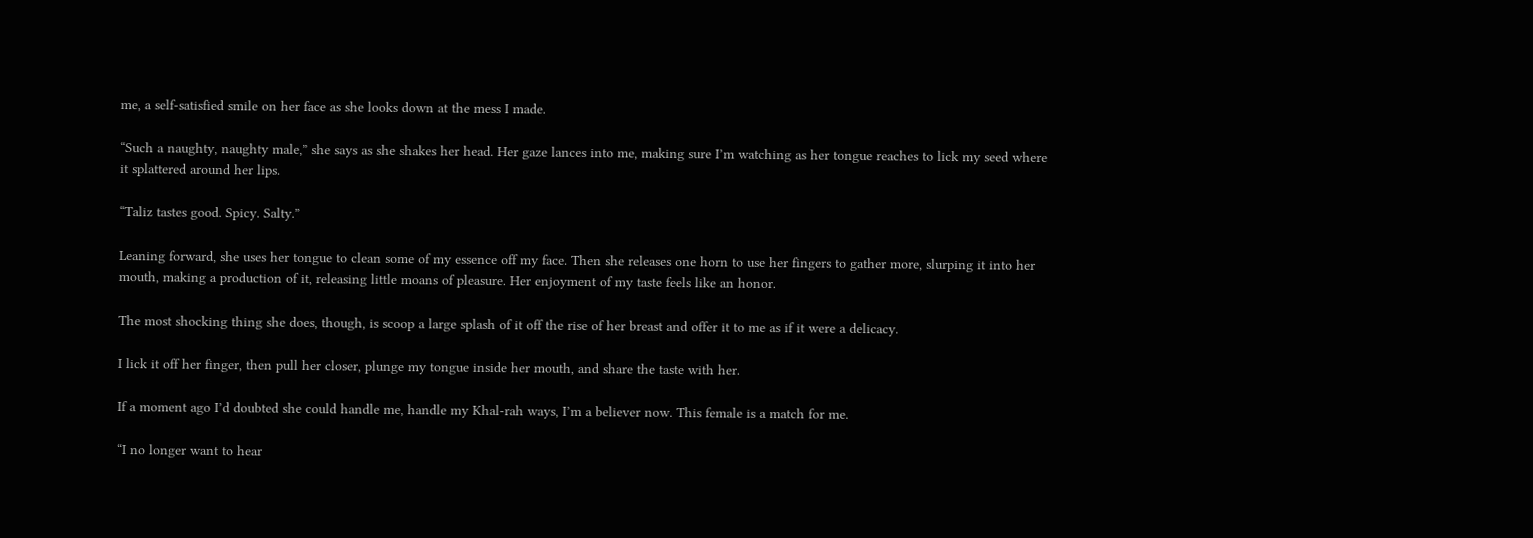me, a self-satisfied smile on her face as she looks down at the mess I made.

“Such a naughty, naughty male,” she says as she shakes her head. Her gaze lances into me, making sure I’m watching as her tongue reaches to lick my seed where it splattered around her lips.

“Taliz tastes good. Spicy. Salty.”

Leaning forward, she uses her tongue to clean some of my essence off my face. Then she releases one horn to use her fingers to gather more, slurping it into her mouth, making a production of it, releasing little moans of pleasure. Her enjoyment of my taste feels like an honor.

The most shocking thing she does, though, is scoop a large splash of it off the rise of her breast and offer it to me as if it were a delicacy.

I lick it off her finger, then pull her closer, plunge my tongue inside her mouth, and share the taste with her.

If a moment ago I’d doubted she could handle me, handle my Khal-rah ways, I’m a believer now. This female is a match for me.

“I no longer want to hear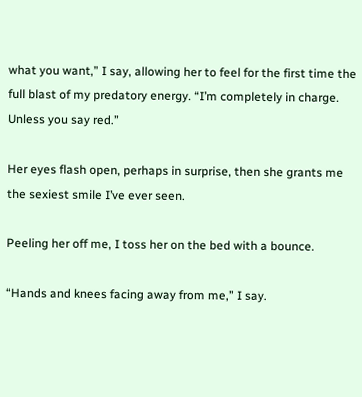what you want,” I say, allowing her to feel for the first time the full blast of my predatory energy. “I’m completely in charge. Unless you say red.”

Her eyes flash open, perhaps in surprise, then she grants me the sexiest smile I’ve ever seen.

Peeling her off me, I toss her on the bed with a bounce.

“Hands and knees facing away from me,” I say.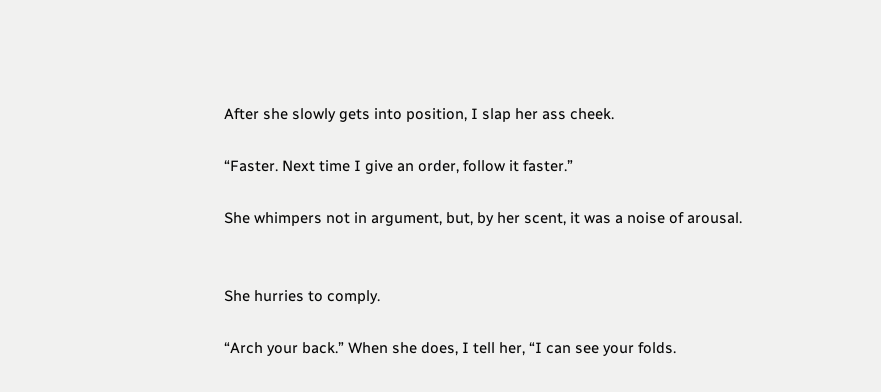After she slowly gets into position, I slap her ass cheek.

“Faster. Next time I give an order, follow it faster.”

She whimpers not in argument, but, by her scent, it was a noise of arousal.


She hurries to comply.

“Arch your back.” When she does, I tell her, “I can see your folds.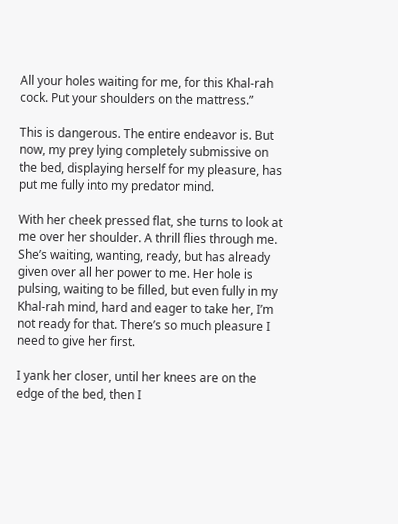All your holes waiting for me, for this Khal-rah cock. Put your shoulders on the mattress.”

This is dangerous. The entire endeavor is. But now, my prey lying completely submissive on the bed, displaying herself for my pleasure, has put me fully into my predator mind.

With her cheek pressed flat, she turns to look at me over her shoulder. A thrill flies through me. She’s waiting, wanting, ready, but has already given over all her power to me. Her hole is pulsing, waiting to be filled, but even fully in my Khal-rah mind, hard and eager to take her, I’m not ready for that. There’s so much pleasure I need to give her first.

I yank her closer, until her knees are on the edge of the bed, then I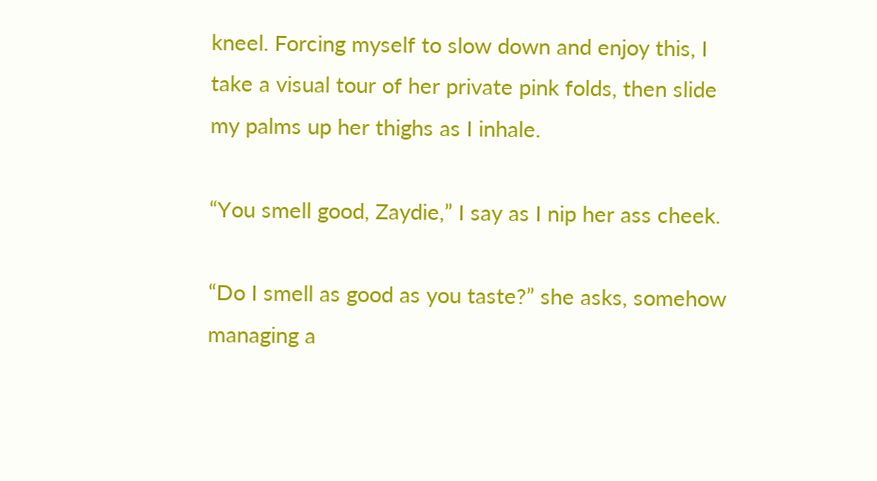kneel. Forcing myself to slow down and enjoy this, I take a visual tour of her private pink folds, then slide my palms up her thighs as I inhale.

“You smell good, Zaydie,” I say as I nip her ass cheek.

“Do I smell as good as you taste?” she asks, somehow managing a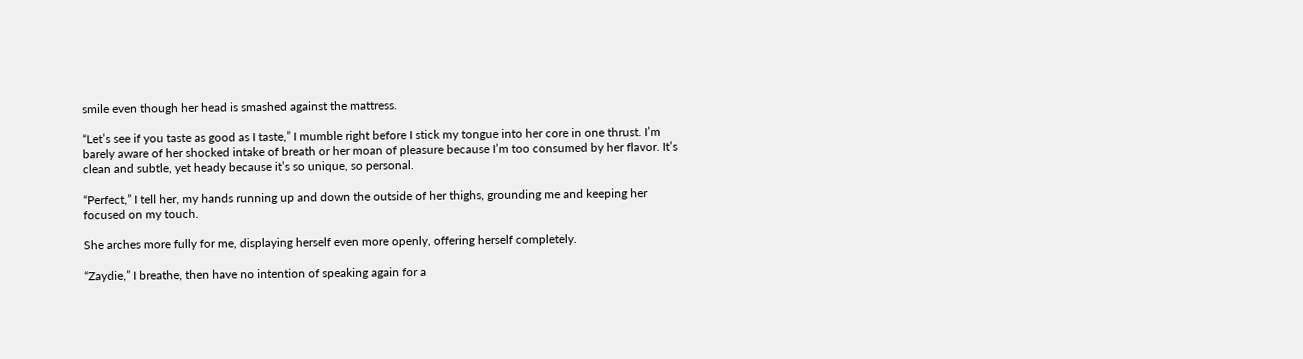smile even though her head is smashed against the mattress.

“Let’s see if you taste as good as I taste,” I mumble right before I stick my tongue into her core in one thrust. I’m barely aware of her shocked intake of breath or her moan of pleasure because I’m too consumed by her flavor. It’s clean and subtle, yet heady because it’s so unique, so personal.

“Perfect,” I tell her, my hands running up and down the outside of her thighs, grounding me and keeping her focused on my touch.

She arches more fully for me, displaying herself even more openly, offering herself completely.

“Zaydie,” I breathe, then have no intention of speaking again for a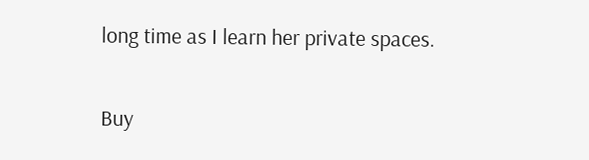long time as I learn her private spaces.

Buy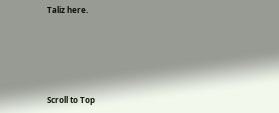Taliz here.





Scroll to Top